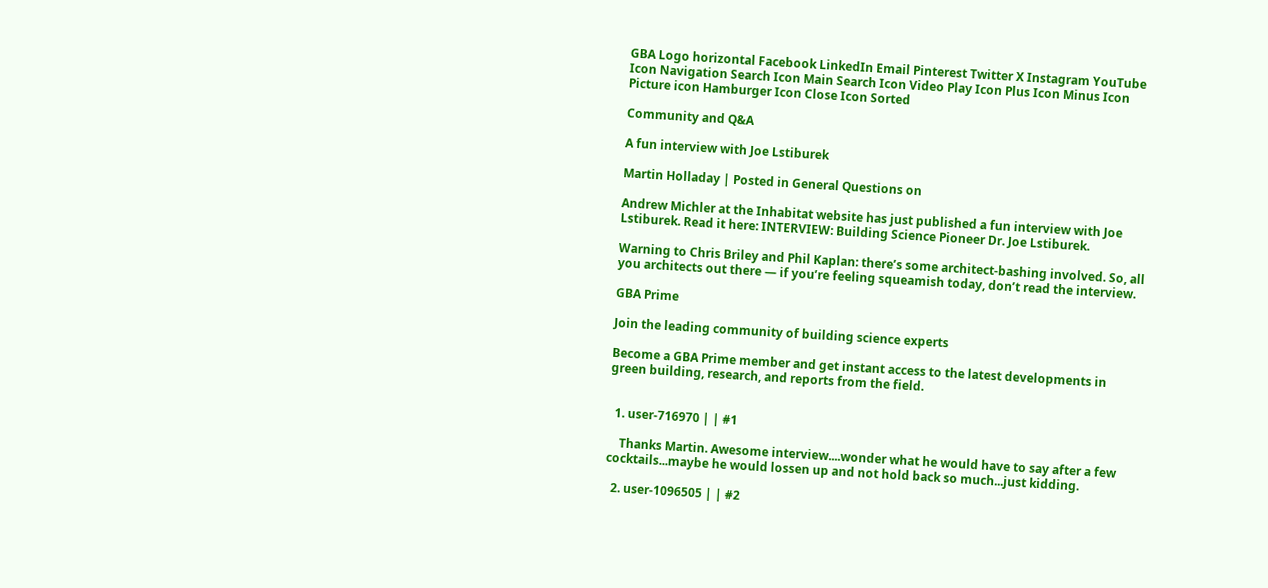GBA Logo horizontal Facebook LinkedIn Email Pinterest Twitter X Instagram YouTube Icon Navigation Search Icon Main Search Icon Video Play Icon Plus Icon Minus Icon Picture icon Hamburger Icon Close Icon Sorted

Community and Q&A

A fun interview with Joe Lstiburek

Martin Holladay | Posted in General Questions on

Andrew Michler at the Inhabitat website has just published a fun interview with Joe Lstiburek. Read it here: INTERVIEW: Building Science Pioneer Dr. Joe Lstiburek.

Warning to Chris Briley and Phil Kaplan: there’s some architect-bashing involved. So, all you architects out there — if you’re feeling squeamish today, don’t read the interview.

GBA Prime

Join the leading community of building science experts

Become a GBA Prime member and get instant access to the latest developments in green building, research, and reports from the field.


  1. user-716970 | | #1

    Thanks Martin. Awesome interview....wonder what he would have to say after a few cocktails...maybe he would lossen up and not hold back so much...just kidding.

  2. user-1096505 | | #2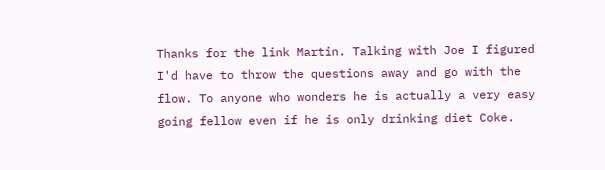Thanks for the link Martin. Talking with Joe I figured I'd have to throw the questions away and go with the flow. To anyone who wonders he is actually a very easy going fellow even if he is only drinking diet Coke.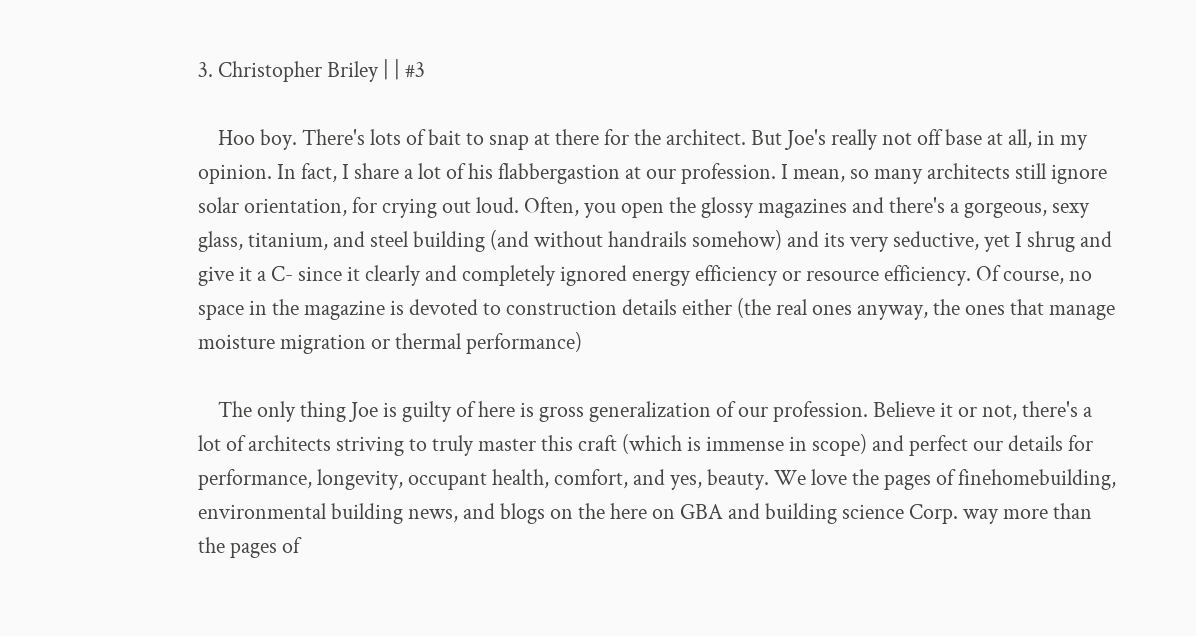3. Christopher Briley | | #3

    Hoo boy. There's lots of bait to snap at there for the architect. But Joe's really not off base at all, in my opinion. In fact, I share a lot of his flabbergastion at our profession. I mean, so many architects still ignore solar orientation, for crying out loud. Often, you open the glossy magazines and there's a gorgeous, sexy glass, titanium, and steel building (and without handrails somehow) and its very seductive, yet I shrug and give it a C- since it clearly and completely ignored energy efficiency or resource efficiency. Of course, no space in the magazine is devoted to construction details either (the real ones anyway, the ones that manage moisture migration or thermal performance)

    The only thing Joe is guilty of here is gross generalization of our profession. Believe it or not, there's a lot of architects striving to truly master this craft (which is immense in scope) and perfect our details for performance, longevity, occupant health, comfort, and yes, beauty. We love the pages of finehomebuilding, environmental building news, and blogs on the here on GBA and building science Corp. way more than the pages of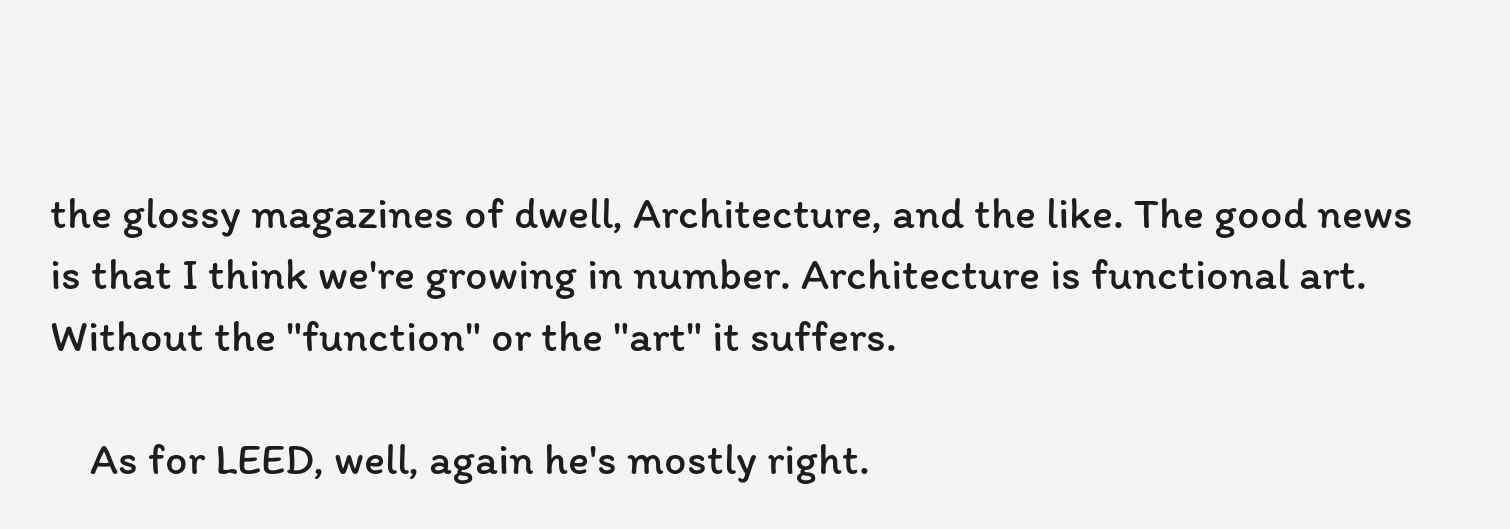the glossy magazines of dwell, Architecture, and the like. The good news is that I think we're growing in number. Architecture is functional art. Without the "function" or the "art" it suffers.

    As for LEED, well, again he's mostly right.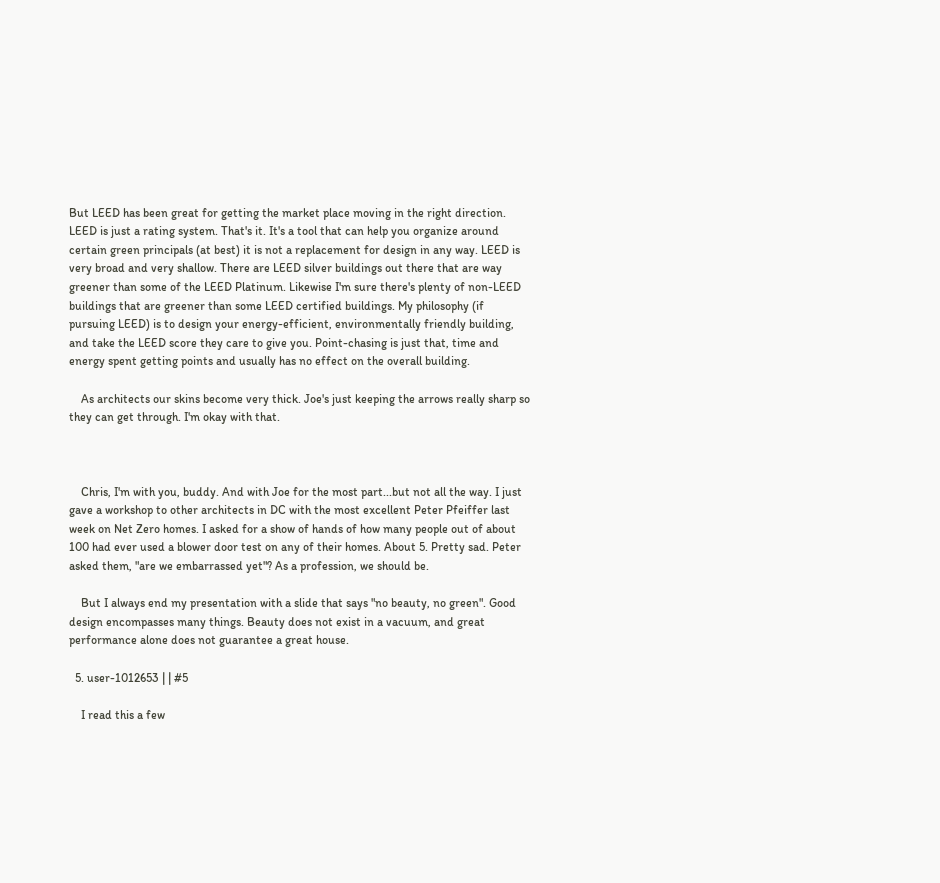But LEED has been great for getting the market place moving in the right direction. LEED is just a rating system. That's it. It's a tool that can help you organize around certain green principals (at best) it is not a replacement for design in any way. LEED is very broad and very shallow. There are LEED silver buildings out there that are way greener than some of the LEED Platinum. Likewise I'm sure there's plenty of non-LEED buildings that are greener than some LEED certified buildings. My philosophy (if pursuing LEED) is to design your energy-efficient, environmentally friendly building, and take the LEED score they care to give you. Point-chasing is just that, time and energy spent getting points and usually has no effect on the overall building.

    As architects our skins become very thick. Joe's just keeping the arrows really sharp so they can get through. I'm okay with that.



    Chris, I'm with you, buddy. And with Joe for the most part...but not all the way. I just gave a workshop to other architects in DC with the most excellent Peter Pfeiffer last week on Net Zero homes. I asked for a show of hands of how many people out of about 100 had ever used a blower door test on any of their homes. About 5. Pretty sad. Peter asked them, "are we embarrassed yet"? As a profession, we should be.

    But I always end my presentation with a slide that says "no beauty, no green". Good design encompasses many things. Beauty does not exist in a vacuum, and great performance alone does not guarantee a great house.

  5. user-1012653 | | #5

    I read this a few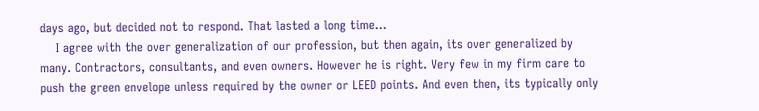days ago, but decided not to respond. That lasted a long time...
    I agree with the over generalization of our profession, but then again, its over generalized by many. Contractors, consultants, and even owners. However he is right. Very few in my firm care to push the green envelope unless required by the owner or LEED points. And even then, its typically only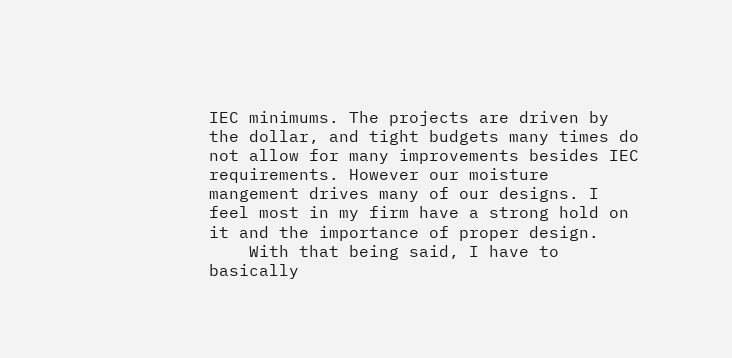IEC minimums. The projects are driven by the dollar, and tight budgets many times do not allow for many improvements besides IEC requirements. However our moisture mangement drives many of our designs. I feel most in my firm have a strong hold on it and the importance of proper design.
    With that being said, I have to basically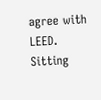agree with LEED. Sitting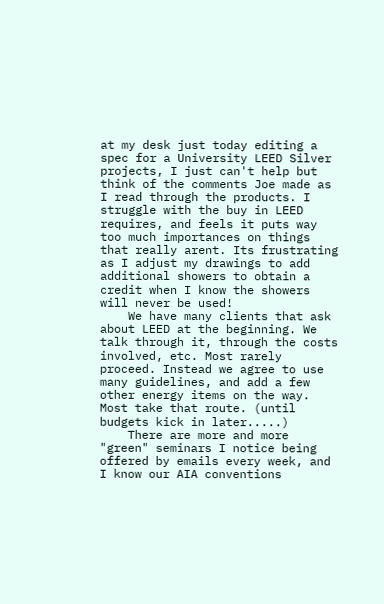at my desk just today editing a spec for a University LEED Silver projects, I just can't help but think of the comments Joe made as I read through the products. I struggle with the buy in LEED requires, and feels it puts way too much importances on things that really arent. Its frustrating as I adjust my drawings to add additional showers to obtain a credit when I know the showers will never be used!
    We have many clients that ask about LEED at the beginning. We talk through it, through the costs involved, etc. Most rarely proceed. Instead we agree to use many guidelines, and add a few other energy items on the way. Most take that route. (until budgets kick in later.....)
    There are more and more "green" seminars I notice being offered by emails every week, and I know our AIA conventions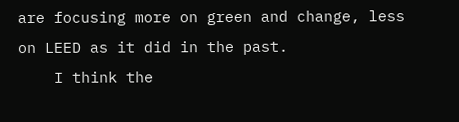are focusing more on green and change, less on LEED as it did in the past.
    I think the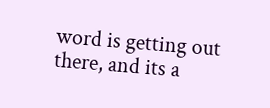word is getting out there, and its a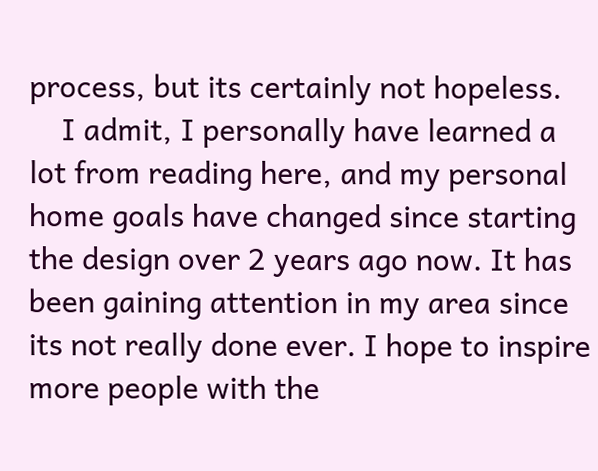process, but its certainly not hopeless.
    I admit, I personally have learned a lot from reading here, and my personal home goals have changed since starting the design over 2 years ago now. It has been gaining attention in my area since its not really done ever. I hope to inspire more people with the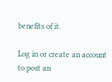benefits of it.

Log in or create an account to post an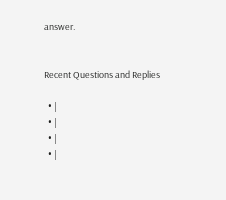answer.


Recent Questions and Replies

  • |
  • |
  • |
  • |